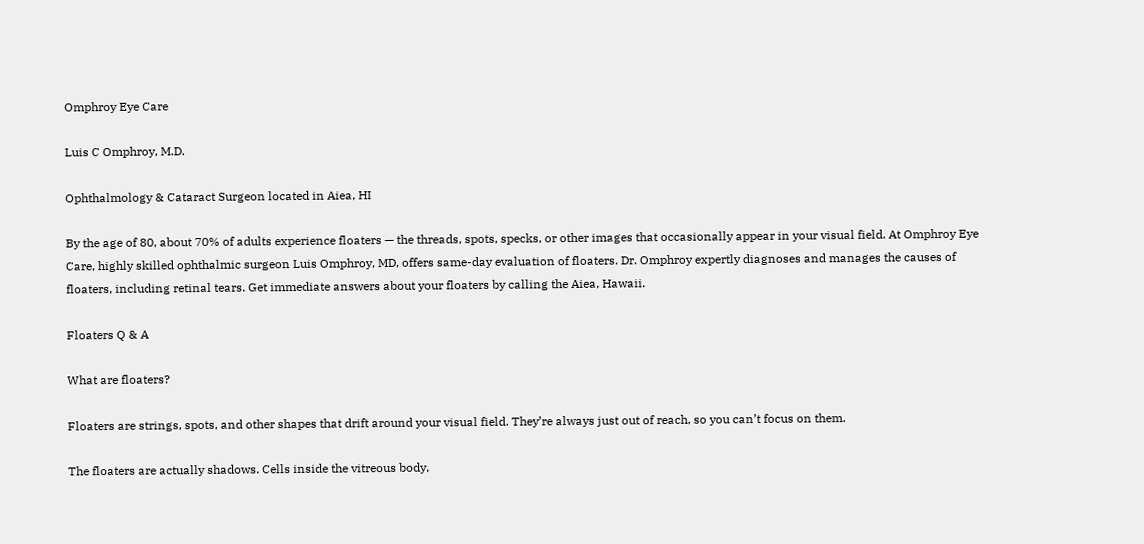Omphroy Eye Care

Luis C Omphroy, M.D.

Ophthalmology & Cataract Surgeon located in Aiea, HI

By the age of 80, about 70% of adults experience floaters — the threads, spots, specks, or other images that occasionally appear in your visual field. At Omphroy Eye Care, highly skilled ophthalmic surgeon Luis Omphroy, MD, offers same-day evaluation of floaters. Dr. Omphroy expertly diagnoses and manages the causes of floaters, including retinal tears. Get immediate answers about your floaters by calling the Aiea, Hawaii.

Floaters Q & A

What are floaters?

Floaters are strings, spots, and other shapes that drift around your visual field. They’re always just out of reach, so you can’t focus on them.

The floaters are actually shadows. Cells inside the vitreous body,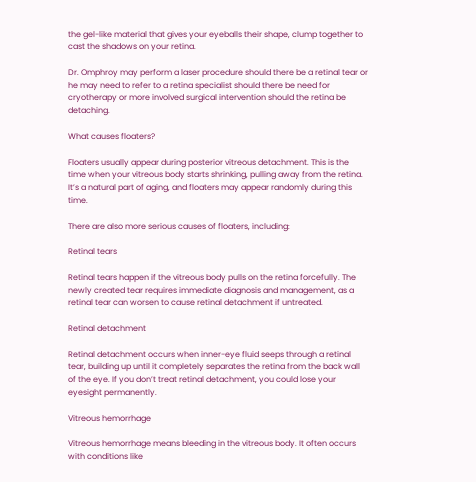the gel-like material that gives your eyeballs their shape, clump together to cast the shadows on your retina.

Dr. Omphroy may perform a laser procedure should there be a retinal tear or he may need to refer to a retina specialist should there be need for cryotherapy or more involved surgical intervention should the retina be detaching.

What causes floaters?

Floaters usually appear during posterior vitreous detachment. This is the time when your vitreous body starts shrinking, pulling away from the retina. It’s a natural part of aging, and floaters may appear randomly during this time.

There are also more serious causes of floaters, including:

Retinal tears

Retinal tears happen if the vitreous body pulls on the retina forcefully. The newly created tear requires immediate diagnosis and management, as a retinal tear can worsen to cause retinal detachment if untreated.

Retinal detachment

Retinal detachment occurs when inner-eye fluid seeps through a retinal tear, building up until it completely separates the retina from the back wall of the eye. If you don’t treat retinal detachment, you could lose your eyesight permanently.

Vitreous hemorrhage

Vitreous hemorrhage means bleeding in the vitreous body. It often occurs with conditions like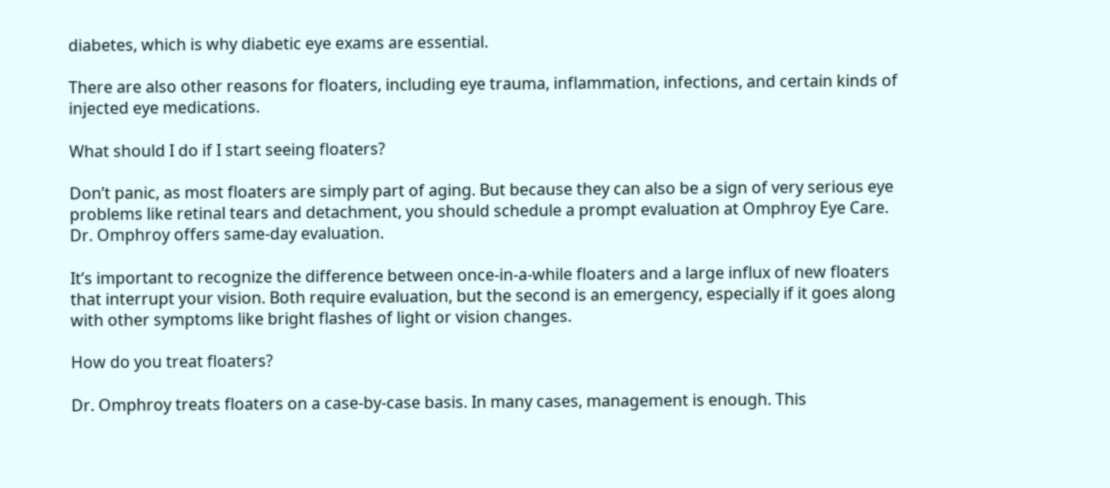diabetes, which is why diabetic eye exams are essential.

There are also other reasons for floaters, including eye trauma, inflammation, infections, and certain kinds of injected eye medications.

What should I do if I start seeing floaters?

Don’t panic, as most floaters are simply part of aging. But because they can also be a sign of very serious eye problems like retinal tears and detachment, you should schedule a prompt evaluation at Omphroy Eye Care. Dr. Omphroy offers same-day evaluation.

It’s important to recognize the difference between once-in-a-while floaters and a large influx of new floaters that interrupt your vision. Both require evaluation, but the second is an emergency, especially if it goes along with other symptoms like bright flashes of light or vision changes.

How do you treat floaters?

Dr. Omphroy treats floaters on a case-by-case basis. In many cases, management is enough. This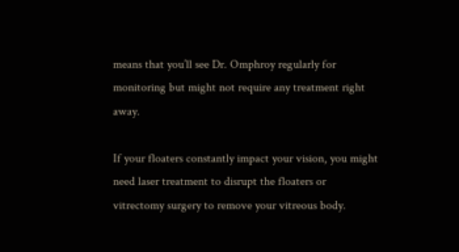means that you’ll see Dr. Omphroy regularly for monitoring but might not require any treatment right away.

If your floaters constantly impact your vision, you might need laser treatment to disrupt the floaters or vitrectomy surgery to remove your vitreous body.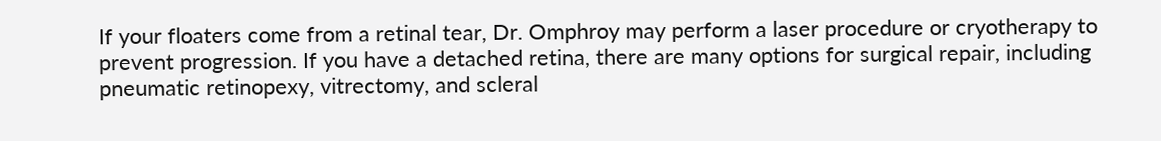If your floaters come from a retinal tear, Dr. Omphroy may perform a laser procedure or cryotherapy to prevent progression. If you have a detached retina, there are many options for surgical repair, including pneumatic retinopexy, vitrectomy, and scleral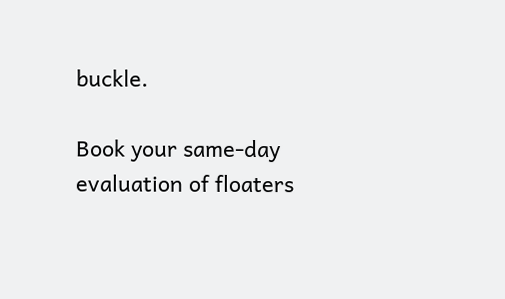buckle.

Book your same-day evaluation of floaters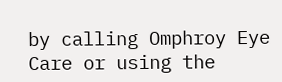by calling Omphroy Eye Care or using the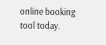online booking tool today.